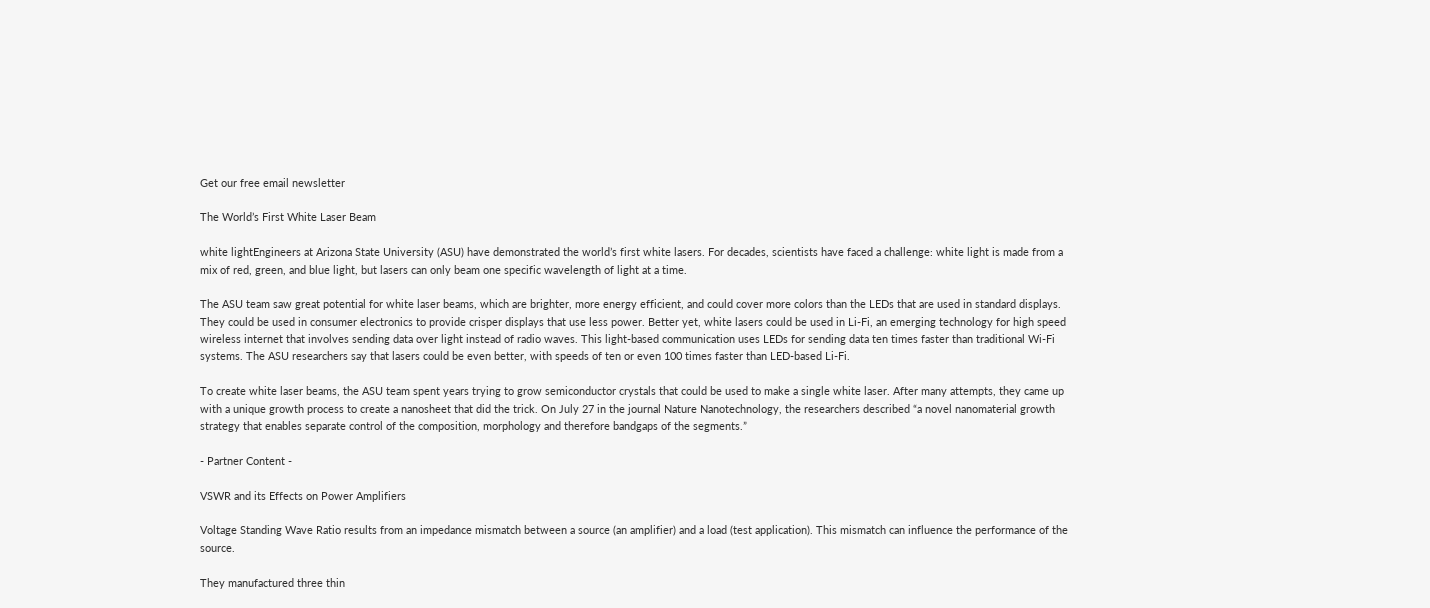Get our free email newsletter

The World’s First White Laser Beam

white lightEngineers at Arizona State University (ASU) have demonstrated the world’s first white lasers. For decades, scientists have faced a challenge: white light is made from a mix of red, green, and blue light, but lasers can only beam one specific wavelength of light at a time.

The ASU team saw great potential for white laser beams, which are brighter, more energy efficient, and could cover more colors than the LEDs that are used in standard displays. They could be used in consumer electronics to provide crisper displays that use less power. Better yet, white lasers could be used in Li-Fi, an emerging technology for high speed wireless internet that involves sending data over light instead of radio waves. This light-based communication uses LEDs for sending data ten times faster than traditional Wi-Fi systems. The ASU researchers say that lasers could be even better, with speeds of ten or even 100 times faster than LED-based Li-Fi.

To create white laser beams, the ASU team spent years trying to grow semiconductor crystals that could be used to make a single white laser. After many attempts, they came up with a unique growth process to create a nanosheet that did the trick. On July 27 in the journal Nature Nanotechnology, the researchers described “a novel nanomaterial growth strategy that enables separate control of the composition, morphology and therefore bandgaps of the segments.”

- Partner Content -

VSWR and its Effects on Power Amplifiers

Voltage Standing Wave Ratio results from an impedance mismatch between a source (an amplifier) and a load (test application). This mismatch can influence the performance of the source.

They manufactured three thin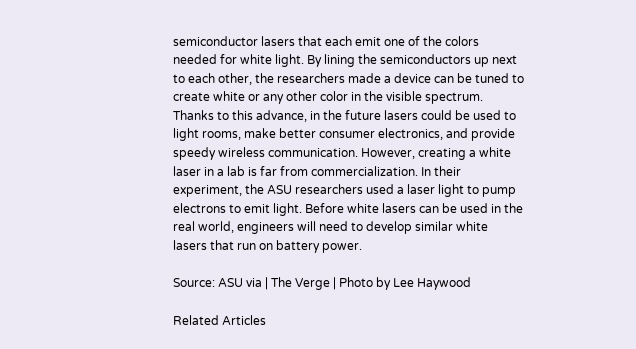semiconductor lasers that each emit one of the colors needed for white light. By lining the semiconductors up next to each other, the researchers made a device can be tuned to create white or any other color in the visible spectrum. Thanks to this advance, in the future lasers could be used to light rooms, make better consumer electronics, and provide speedy wireless communication. However, creating a white laser in a lab is far from commercialization. In their experiment, the ASU researchers used a laser light to pump electrons to emit light. Before white lasers can be used in the real world, engineers will need to develop similar white lasers that run on battery power.

Source: ASU via | The Verge | Photo by Lee Haywood

Related Articles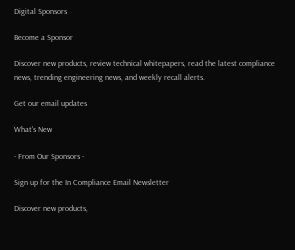Digital Sponsors

Become a Sponsor

Discover new products, review technical whitepapers, read the latest compliance news, trending engineering news, and weekly recall alerts.

Get our email updates

What's New

- From Our Sponsors -

Sign up for the In Compliance Email Newsletter

Discover new products,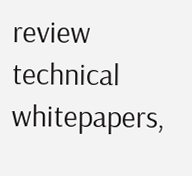review technical whitepapers,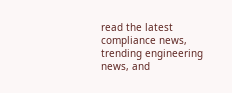read the latest compliance news, trending engineering news, and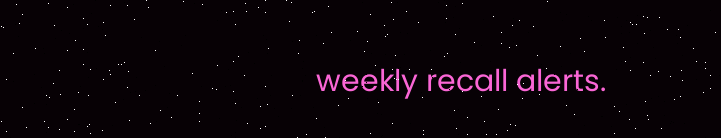weekly recall alerts.